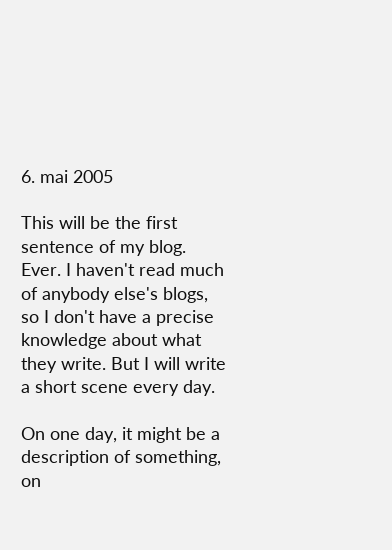6. mai 2005

This will be the first sentence of my blog. Ever. I haven't read much of anybody else's blogs, so I don't have a precise knowledge about what they write. But I will write a short scene every day.

On one day, it might be a description of something, on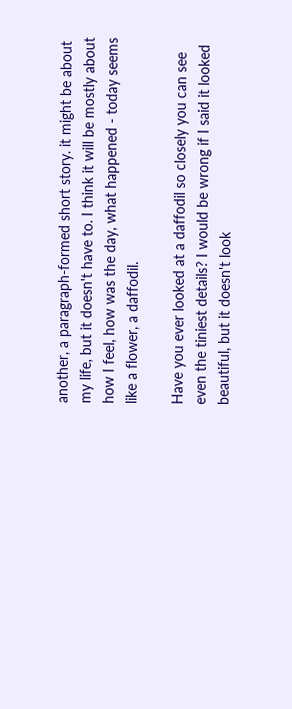another, a paragraph-formed short story. it might be about my life, but it doesn't have to. I think it will be mostly about how I feel, how was the day, what happened - today seems like a flower, a daffodil.

Have you ever looked at a daffodil so closely you can see even the tiniest details? I would be wrong if I said it looked beautiful, but it doesn't look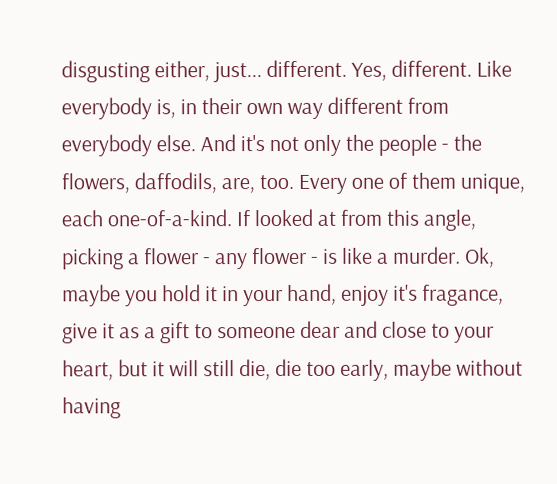disgusting either, just... different. Yes, different. Like everybody is, in their own way different from everybody else. And it's not only the people - the flowers, daffodils, are, too. Every one of them unique, each one-of-a-kind. If looked at from this angle, picking a flower - any flower - is like a murder. Ok, maybe you hold it in your hand, enjoy it's fragance, give it as a gift to someone dear and close to your heart, but it will still die, die too early, maybe without having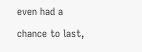even had a chance to last,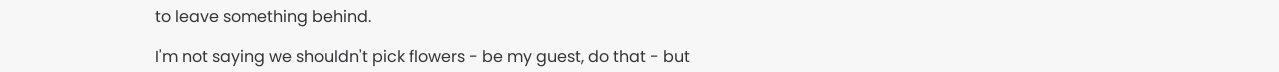to leave something behind.

I'm not saying we shouldn't pick flowers - be my guest, do that - but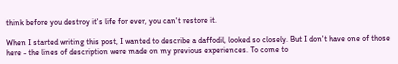think before you destroy it's life for ever, you can't restore it.

When I started writing this post, I wanted to describe a daffodil, looked so closely. But I don't have one of those here - the lines of description were made on my previous experiences. To come to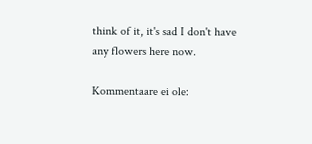think of it, it's sad I don't have any flowers here now.

Kommentaare ei ole: